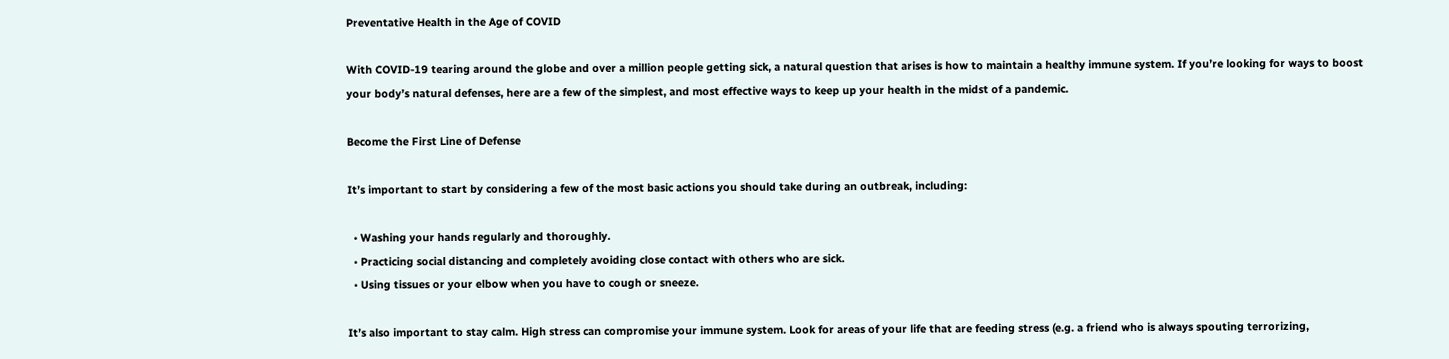Preventative Health in the Age of COVID

With COVID-19 tearing around the globe and over a million people getting sick, a natural question that arises is how to maintain a healthy immune system. If you’re looking for ways to boost your body’s natural defenses, here are a few of the simplest, and most effective ways to keep up your health in the midst of a pandemic.

Become the First Line of Defense

It’s important to start by considering a few of the most basic actions you should take during an outbreak, including:

  • Washing your hands regularly and thoroughly.
  • Practicing social distancing and completely avoiding close contact with others who are sick.
  • Using tissues or your elbow when you have to cough or sneeze.

It’s also important to stay calm. High stress can compromise your immune system. Look for areas of your life that are feeding stress (e.g. a friend who is always spouting terrorizing,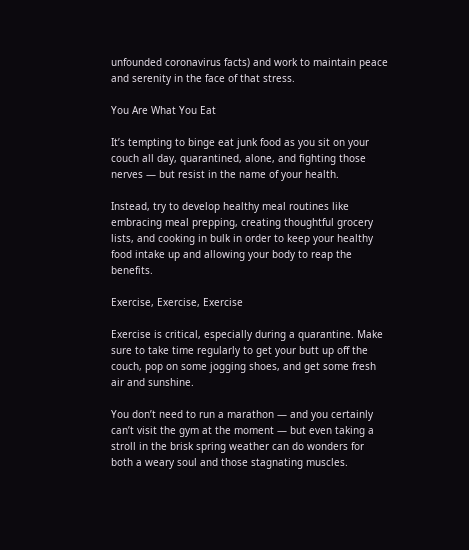unfounded coronavirus facts) and work to maintain peace and serenity in the face of that stress.

You Are What You Eat

It’s tempting to binge eat junk food as you sit on your couch all day, quarantined, alone, and fighting those nerves — but resist in the name of your health.

Instead, try to develop healthy meal routines like embracing meal prepping, creating thoughtful grocery lists, and cooking in bulk in order to keep your healthy food intake up and allowing your body to reap the benefits.

Exercise, Exercise, Exercise

Exercise is critical, especially during a quarantine. Make sure to take time regularly to get your butt up off the couch, pop on some jogging shoes, and get some fresh air and sunshine.

You don’t need to run a marathon — and you certainly can’t visit the gym at the moment — but even taking a stroll in the brisk spring weather can do wonders for both a weary soul and those stagnating muscles.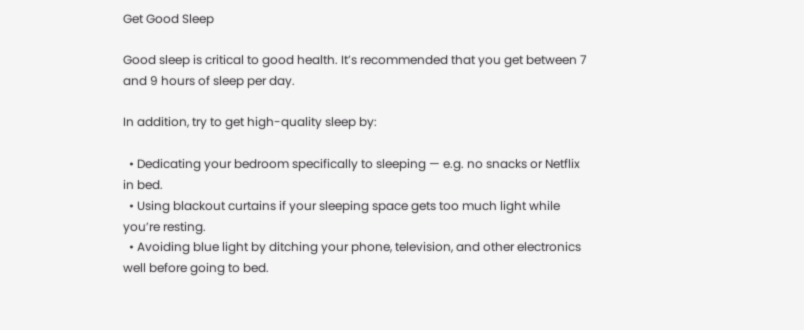Get Good Sleep

Good sleep is critical to good health. It’s recommended that you get between 7 and 9 hours of sleep per day.

In addition, try to get high-quality sleep by:

  • Dedicating your bedroom specifically to sleeping — e.g. no snacks or Netflix in bed.
  • Using blackout curtains if your sleeping space gets too much light while you’re resting.
  • Avoiding blue light by ditching your phone, television, and other electronics well before going to bed.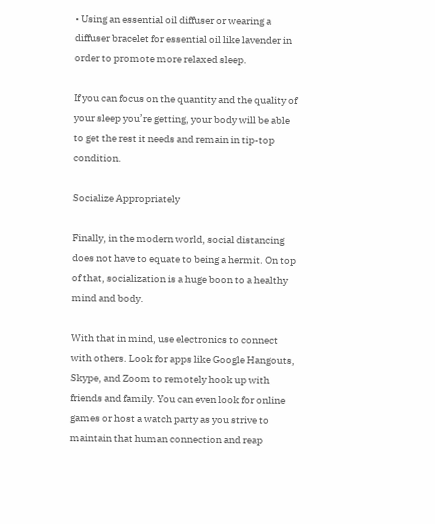• Using an essential oil diffuser or wearing a diffuser bracelet for essential oil like lavender in order to promote more relaxed sleep.

If you can focus on the quantity and the quality of your sleep you’re getting, your body will be able to get the rest it needs and remain in tip-top condition.

Socialize Appropriately

Finally, in the modern world, social distancing does not have to equate to being a hermit. On top of that, socialization is a huge boon to a healthy mind and body.

With that in mind, use electronics to connect with others. Look for apps like Google Hangouts, Skype, and Zoom to remotely hook up with friends and family. You can even look for online games or host a watch party as you strive to maintain that human connection and reap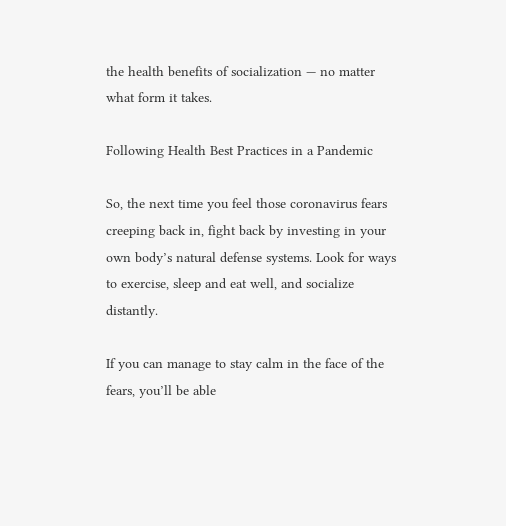the health benefits of socialization — no matter what form it takes.

Following Health Best Practices in a Pandemic

So, the next time you feel those coronavirus fears creeping back in, fight back by investing in your own body’s natural defense systems. Look for ways to exercise, sleep and eat well, and socialize distantly.

If you can manage to stay calm in the face of the fears, you’ll be able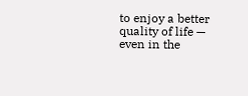to enjoy a better quality of life — even in the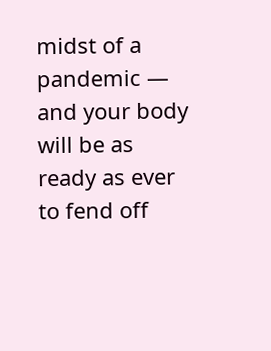midst of a pandemic — and your body will be as ready as ever to fend off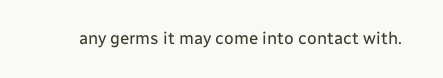any germs it may come into contact with.